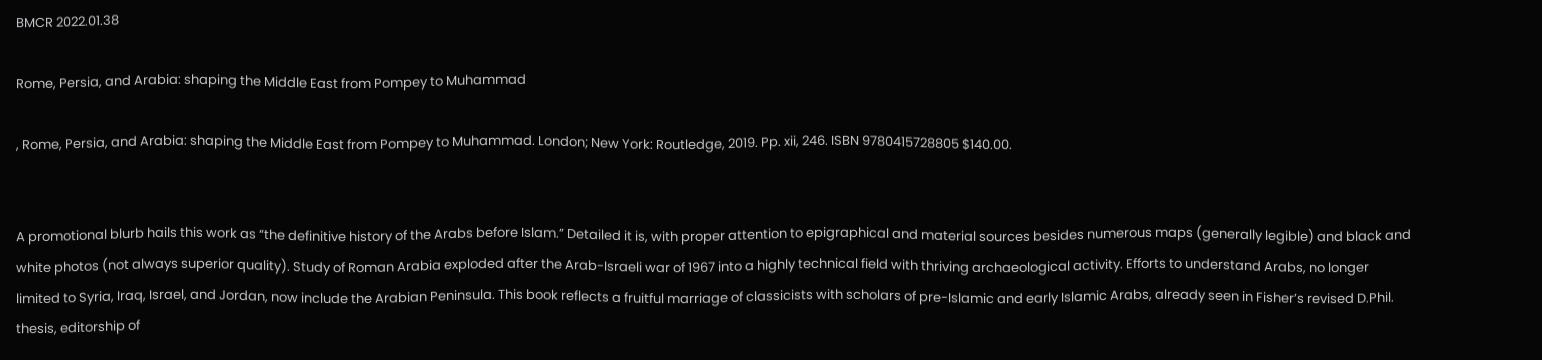BMCR 2022.01.38

Rome, Persia, and Arabia: shaping the Middle East from Pompey to Muhammad

, Rome, Persia, and Arabia: shaping the Middle East from Pompey to Muhammad. London; New York: Routledge, 2019. Pp. xii, 246. ISBN 9780415728805 $140.00.


A promotional blurb hails this work as “the definitive history of the Arabs before Islam.” Detailed it is, with proper attention to epigraphical and material sources besides numerous maps (generally legible) and black and white photos (not always superior quality). Study of Roman Arabia exploded after the Arab-Israeli war of 1967 into a highly technical field with thriving archaeological activity. Efforts to understand Arabs, no longer limited to Syria, Iraq, Israel, and Jordan, now include the Arabian Peninsula. This book reflects a fruitful marriage of classicists with scholars of pre-Islamic and early Islamic Arabs, already seen in Fisher’s revised D.Phil. thesis, editorship of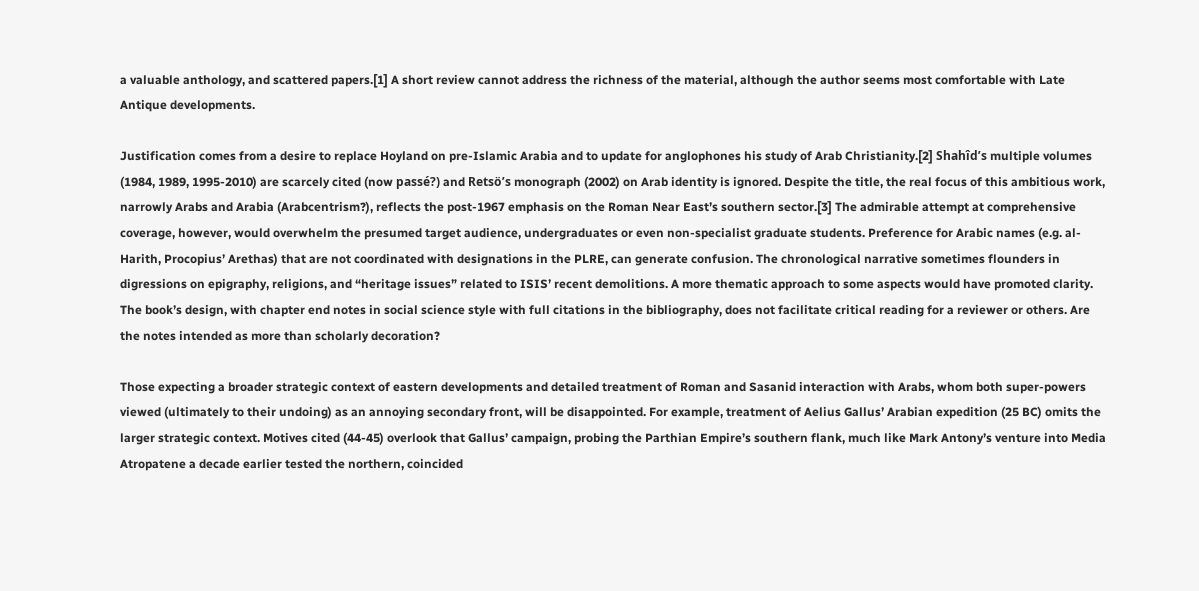a valuable anthology, and scattered papers.[1] A short review cannot address the richness of the material, although the author seems most comfortable with Late Antique developments.

Justification comes from a desire to replace Hoyland on pre-Islamic Arabia and to update for anglophones his study of Arab Christianity.[2] Shahîd’s multiple volumes (1984, 1989, 1995-2010) are scarcely cited (now passé?) and Retsö’s monograph (2002) on Arab identity is ignored. Despite the title, the real focus of this ambitious work, narrowly Arabs and Arabia (Arabcentrism?), reflects the post-1967 emphasis on the Roman Near East’s southern sector.[3] The admirable attempt at comprehensive coverage, however, would overwhelm the presumed target audience, undergraduates or even non-specialist graduate students. Preference for Arabic names (e.g. al-Harith, Procopius’ Arethas) that are not coordinated with designations in the PLRE, can generate confusion. The chronological narrative sometimes flounders in digressions on epigraphy, religions, and “heritage issues” related to ISIS’ recent demolitions. A more thematic approach to some aspects would have promoted clarity. The book’s design, with chapter end notes in social science style with full citations in the bibliography, does not facilitate critical reading for a reviewer or others. Are the notes intended as more than scholarly decoration?

Those expecting a broader strategic context of eastern developments and detailed treatment of Roman and Sasanid interaction with Arabs, whom both super-powers viewed (ultimately to their undoing) as an annoying secondary front, will be disappointed. For example, treatment of Aelius Gallus’ Arabian expedition (25 BC) omits the larger strategic context. Motives cited (44-45) overlook that Gallus’ campaign, probing the Parthian Empire’s southern flank, much like Mark Antony’s venture into Media Atropatene a decade earlier tested the northern, coincided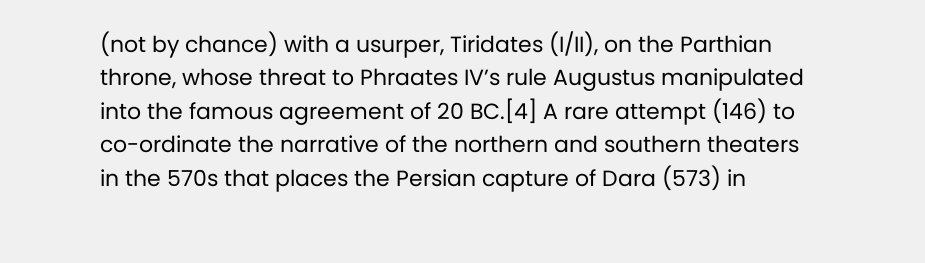(not by chance) with a usurper, Tiridates (I/II), on the Parthian throne, whose threat to Phraates IV’s rule Augustus manipulated into the famous agreement of 20 BC.[4] A rare attempt (146) to co-ordinate the narrative of the northern and southern theaters in the 570s that places the Persian capture of Dara (573) in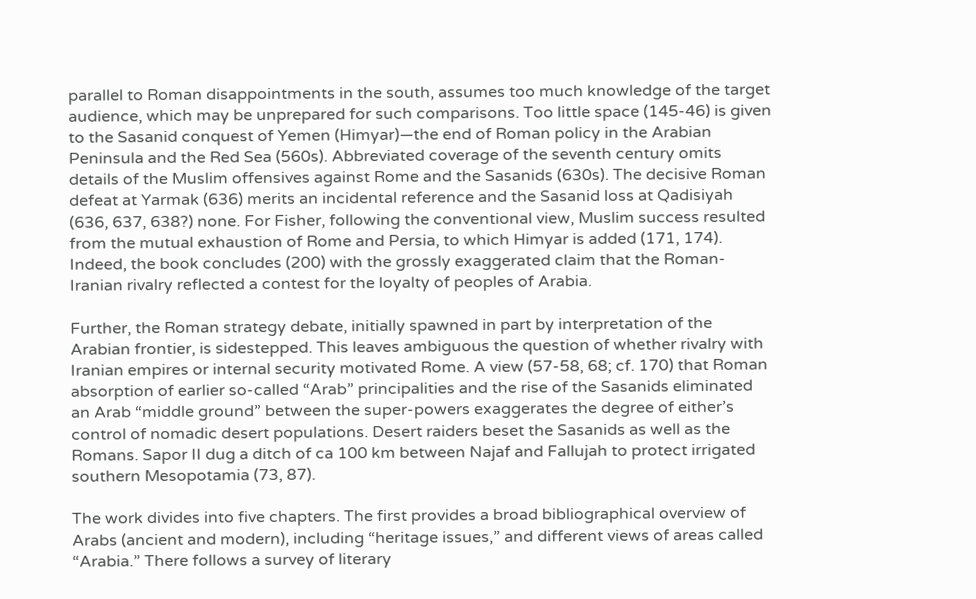parallel to Roman disappointments in the south, assumes too much knowledge of the target audience, which may be unprepared for such comparisons. Too little space (145-46) is given to the Sasanid conquest of Yemen (Himyar)—the end of Roman policy in the Arabian Peninsula and the Red Sea (560s). Abbreviated coverage of the seventh century omits details of the Muslim offensives against Rome and the Sasanids (630s). The decisive Roman defeat at Yarmak (636) merits an incidental reference and the Sasanid loss at Qadisiyah (636, 637, 638?) none. For Fisher, following the conventional view, Muslim success resulted from the mutual exhaustion of Rome and Persia, to which Himyar is added (171, 174). Indeed, the book concludes (200) with the grossly exaggerated claim that the Roman-Iranian rivalry reflected a contest for the loyalty of peoples of Arabia.

Further, the Roman strategy debate, initially spawned in part by interpretation of the Arabian frontier, is sidestepped. This leaves ambiguous the question of whether rivalry with Iranian empires or internal security motivated Rome. A view (57-58, 68; cf. 170) that Roman absorption of earlier so-called “Arab” principalities and the rise of the Sasanids eliminated an Arab “middle ground” between the super-powers exaggerates the degree of either’s control of nomadic desert populations. Desert raiders beset the Sasanids as well as the Romans. Sapor II dug a ditch of ca 100 km between Najaf and Fallujah to protect irrigated southern Mesopotamia (73, 87).

The work divides into five chapters. The first provides a broad bibliographical overview of Arabs (ancient and modern), including “heritage issues,” and different views of areas called “Arabia.” There follows a survey of literary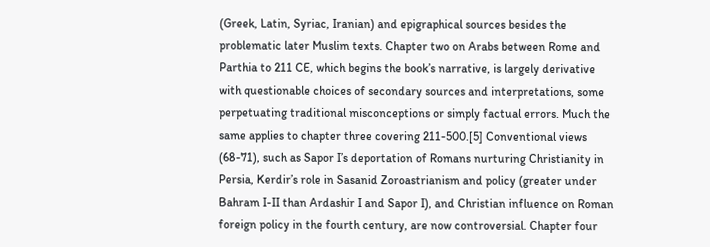(Greek, Latin, Syriac, Iranian) and epigraphical sources besides the problematic later Muslim texts. Chapter two on Arabs between Rome and Parthia to 211 CE, which begins the book’s narrative, is largely derivative with questionable choices of secondary sources and interpretations, some perpetuating traditional misconceptions or simply factual errors. Much the same applies to chapter three covering 211-500.[5] Conventional views (68-71), such as Sapor I’s deportation of Romans nurturing Christianity in Persia, Kerdir’s role in Sasanid Zoroastrianism and policy (greater under Bahram I-II than Ardashir I and Sapor I), and Christian influence on Roman foreign policy in the fourth century, are now controversial. Chapter four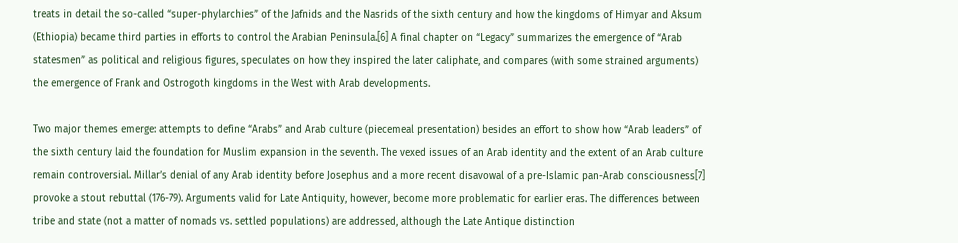treats in detail the so-called “super-phylarchies” of the Jafnids and the Nasrids of the sixth century and how the kingdoms of Himyar and Aksum (Ethiopia) became third parties in efforts to control the Arabian Peninsula.[6] A final chapter on “Legacy” summarizes the emergence of “Arab statesmen” as political and religious figures, speculates on how they inspired the later caliphate, and compares (with some strained arguments) the emergence of Frank and Ostrogoth kingdoms in the West with Arab developments.

Two major themes emerge: attempts to define “Arabs” and Arab culture (piecemeal presentation) besides an effort to show how “Arab leaders” of the sixth century laid the foundation for Muslim expansion in the seventh. The vexed issues of an Arab identity and the extent of an Arab culture remain controversial. Millar’s denial of any Arab identity before Josephus and a more recent disavowal of a pre-Islamic pan-Arab consciousness[7] provoke a stout rebuttal (176-79). Arguments valid for Late Antiquity, however, become more problematic for earlier eras. The differences between tribe and state (not a matter of nomads vs. settled populations) are addressed, although the Late Antique distinction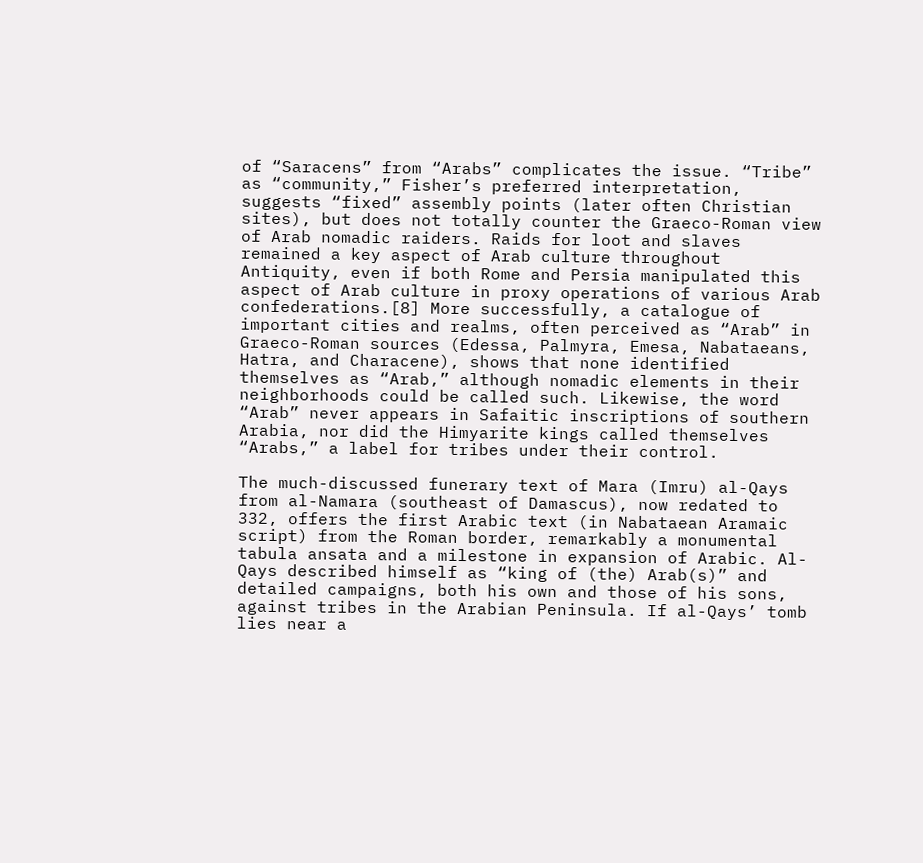of “Saracens” from “Arabs” complicates the issue. “Tribe” as “community,” Fisher’s preferred interpretation, suggests “fixed” assembly points (later often Christian sites), but does not totally counter the Graeco-Roman view of Arab nomadic raiders. Raids for loot and slaves remained a key aspect of Arab culture throughout Antiquity, even if both Rome and Persia manipulated this aspect of Arab culture in proxy operations of various Arab confederations.[8] More successfully, a catalogue of important cities and realms, often perceived as “Arab” in Graeco-Roman sources (Edessa, Palmyra, Emesa, Nabataeans, Hatra, and Characene), shows that none identified themselves as “Arab,” although nomadic elements in their neighborhoods could be called such. Likewise, the word “Arab” never appears in Safaitic inscriptions of southern Arabia, nor did the Himyarite kings called themselves “Arabs,” a label for tribes under their control.

The much-discussed funerary text of Mara (Imru) al-Qays from al-Namara (southeast of Damascus), now redated to 332, offers the first Arabic text (in Nabataean Aramaic script) from the Roman border, remarkably a monumental tabula ansata and a milestone in expansion of Arabic. Al-Qays described himself as “king of (the) Arab(s)” and detailed campaigns, both his own and those of his sons, against tribes in the Arabian Peninsula. If al-Qays’ tomb lies near a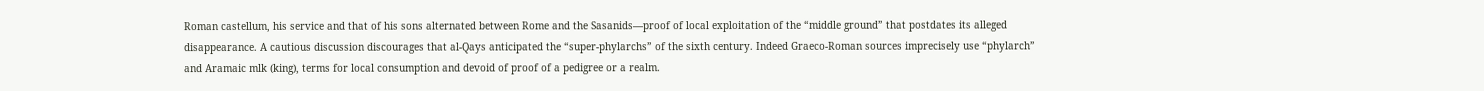Roman castellum, his service and that of his sons alternated between Rome and the Sasanids—proof of local exploitation of the “middle ground” that postdates its alleged disappearance. A cautious discussion discourages that al-Qays anticipated the “super-phylarchs” of the sixth century. Indeed Graeco-Roman sources imprecisely use “phylarch” and Aramaic mlk (king), terms for local consumption and devoid of proof of a pedigree or a realm.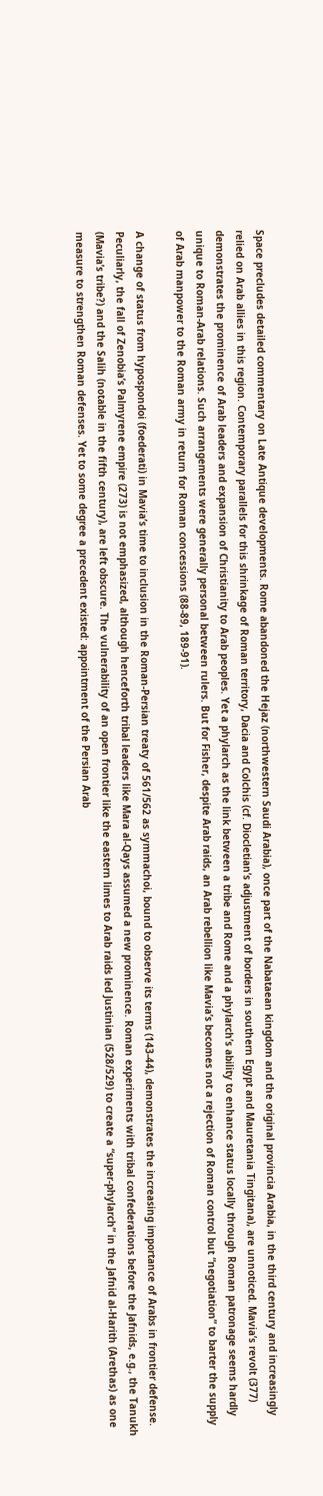Space precludes detailed commentary on Late Antique developments. Rome abandoned the Hejaz (northwestern Saudi Arabia), once part of the Nabataean kingdom and the original provincia Arabia, in the third century and increasingly relied on Arab allies in this region. Contemporary parallels for this shrinkage of Roman territory, Dacia and Colchis (cf. Diocletian’s adjustment of borders in southern Egypt and Mauretania Tingitana), are unnoticed. Mavia’s revolt (377) demonstrates the prominence of Arab leaders and expansion of Christianity to Arab peoples. Yet a phylarch as the link between a tribe and Rome and a phylarch’s ability to enhance status locally through Roman patronage seems hardly unique to Roman-Arab relations. Such arrangements were generally personal between rulers. But for Fisher, despite Arab raids, an Arab rebellion like Mavia’s becomes not a rejection of Roman control but “negotiation” to barter the supply of Arab manpower to the Roman army in return for Roman concessions (88-89, 189-91).

A change of status from hypospondoi (foederati) in Mavia’s time to inclusion in the Roman-Persian treaty of 561/562 as symmachoi, bound to observe its terms (143-44), demonstrates the increasing importance of Arabs in frontier defense. Peculiarly, the fall of Zenobia’s Palmyrene empire (273) is not emphasized, although henceforth tribal leaders like Mara al-Qays assumed a new prominence. Roman experiments with tribal confederations before the Jafnids, e.g., the Tanukh (Mavia’s tribe?) and the Salih (notable in the fifth century), are left obscure. The vulnerability of an open frontier like the eastern limes to Arab raids led Justinian (528/529) to create a “super-phylarch” in the Jafnid al-Harith (Arethas) as one measure to strengthen Roman defenses. Yet to some degree a precedent existed: appointment of the Persian Arab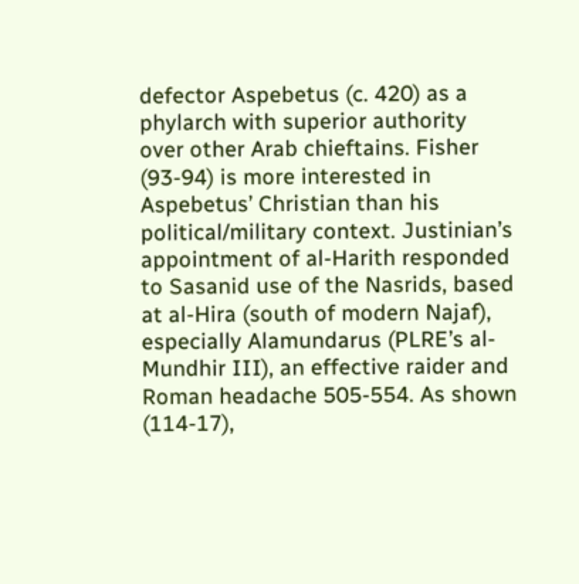defector Aspebetus (c. 420) as a phylarch with superior authority over other Arab chieftains. Fisher (93-94) is more interested in Aspebetus’ Christian than his political/military context. Justinian’s appointment of al-Harith responded to Sasanid use of the Nasrids, based at al-Hira (south of modern Najaf), especially Alamundarus (PLRE’s al-Mundhir III), an effective raider and Roman headache 505-554. As shown (114-17),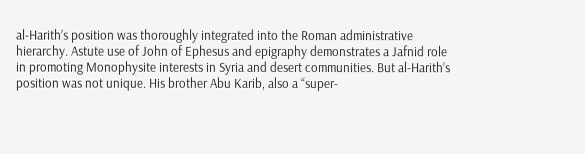al-Harith’s position was thoroughly integrated into the Roman administrative hierarchy. Astute use of John of Ephesus and epigraphy demonstrates a Jafnid role in promoting Monophysite interests in Syria and desert communities. But al-Harith’s position was not unique. His brother Abu Karib, also a “super-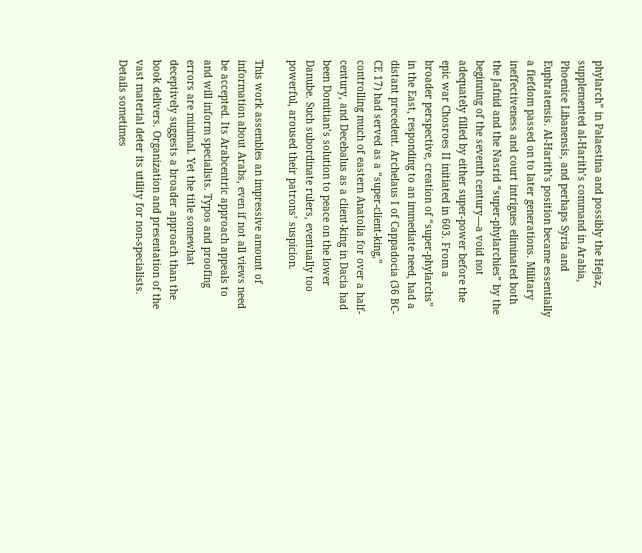phylarch” in Palaestina and possibly the Hejaz, supplemented al-Harith’s command in Arabia, Phoenice Libanensis, and perhaps Syria and Euphratensis. Al-Harith’s position became essentially a fiefdom passed on to later generations. Military ineffectiveness and court intrigues eliminated both the Jafnid and the Nasrid “super-phylarchies” by the beginning of the seventh century—a void not adequately filled by either super-power before the epic war Chosroes II initiated in 603. From a broader perspective, creation of “super-phylarchs” in the East, responding to an immediate need, had a distant precedent. Archelaus I of Cappadocia (36 BC-CE 17) had served as a “super-client-king,” controlling much of eastern Anatolia for over a half-century, and Decebalus as a client-king in Dacia had been Domitian’s solution to peace on the lower Danube. Such subordinate rulers, eventually too powerful, aroused their patrons’ suspicion.

This work assembles an impressive amount of information about Arabs, even if not all views need be accepted. Its Arabcentric approach appeals to and will inform specialists. Typos and proofing errors are minimal. Yet the title somewhat deceptively suggests a broader approach than the book delivers. Organization and presentation of the vast material deter its utility for non-specialists. Details sometimes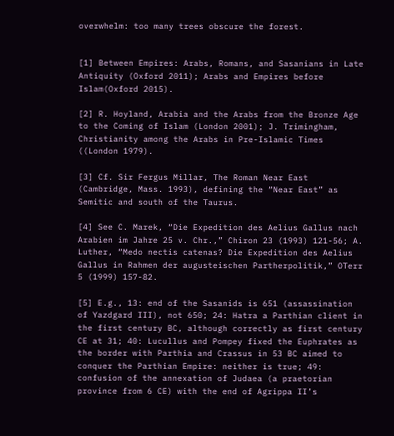overwhelm: too many trees obscure the forest.


[1] Between Empires: Arabs, Romans, and Sasanians in Late Antiquity (Oxford 2011); Arabs and Empires before Islam(Oxford 2015).

[2] R. Hoyland, Arabia and the Arabs from the Bronze Age to the Coming of Islam (London 2001); J. Trimingham,  Christianity among the Arabs in Pre-Islamic Times ((London 1979).

[3] Cf. Sir Fergus Millar, The Roman Near East (Cambridge, Mass. 1993), defining the “Near East” as Semitic and south of the Taurus.

[4] See C. Marek, “Die Expedition des Aelius Gallus nach Arabien im Jahre 25 v. Chr.,” Chiron 23 (1993) 121-56; A. Luther, “Medo nectis catenas? Die Expedition des Aelius Gallus in Rahmen der augusteischen Partherpolitik,” OTerr 5 (1999) 157-82.

[5] E.g., 13: end of the Sasanids is 651 (assassination of Yazdgard III), not 650; 24: Hatra a Parthian client in the first century BC, although correctly as first century CE at 31; 40: Lucullus and Pompey fixed the Euphrates as the border with Parthia and Crassus in 53 BC aimed to conquer the Parthian Empire: neither is true; 49: confusion of the annexation of Judaea (a praetorian province from 6 CE) with the end of Agrippa II’s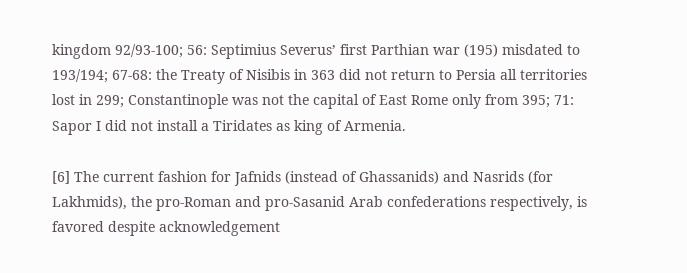kingdom 92/93-100; 56: Septimius Severus’ first Parthian war (195) misdated to 193/194; 67-68: the Treaty of Nisibis in 363 did not return to Persia all territories lost in 299; Constantinople was not the capital of East Rome only from 395; 71: Sapor I did not install a Tiridates as king of Armenia.

[6] The current fashion for Jafnids (instead of Ghassanids) and Nasrids (for Lakhmids), the pro-Roman and pro-Sasanid Arab confederations respectively, is favored despite acknowledgement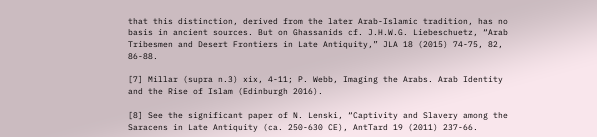that this distinction, derived from the later Arab-Islamic tradition, has no basis in ancient sources. But on Ghassanids cf. J.H.W.G. Liebeschuetz, “Arab Tribesmen and Desert Frontiers in Late Antiquity,” JLA 18 (2015) 74-75, 82, 86-88.

[7] Millar (supra n.3) xix, 4-11; P. Webb, Imaging the Arabs. Arab Identity and the Rise of Islam (Edinburgh 2016).

[8] See the significant paper of N. Lenski, “Captivity and Slavery among the Saracens in Late Antiquity (ca. 250-630 CE), AntTard 19 (2011) 237-66.